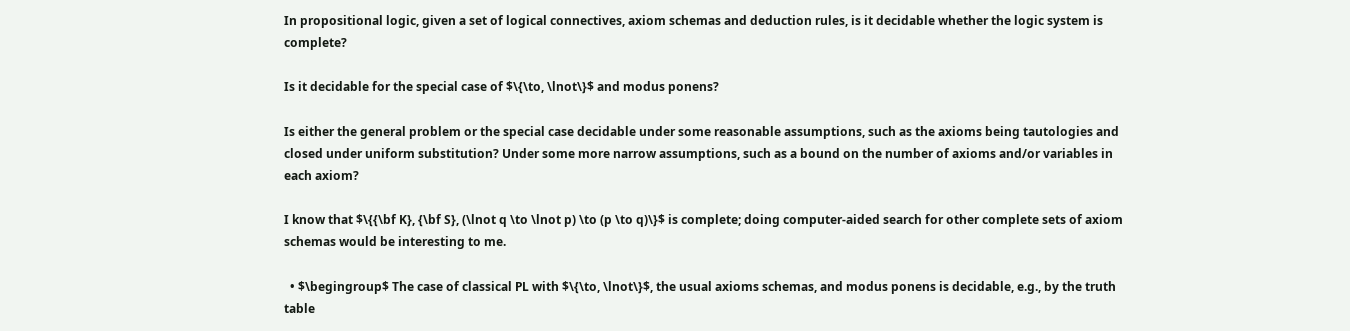In propositional logic, given a set of logical connectives, axiom schemas and deduction rules, is it decidable whether the logic system is complete?

Is it decidable for the special case of $\{\to, \lnot\}$ and modus ponens?

Is either the general problem or the special case decidable under some reasonable assumptions, such as the axioms being tautologies and closed under uniform substitution? Under some more narrow assumptions, such as a bound on the number of axioms and/or variables in each axiom?

I know that $\{{\bf K}, {\bf S}, (\lnot q \to \lnot p) \to (p \to q)\}$ is complete; doing computer-aided search for other complete sets of axiom schemas would be interesting to me.

  • $\begingroup$ The case of classical PL with $\{\to, \lnot\}$, the usual axioms schemas, and modus ponens is decidable, e.g., by the truth table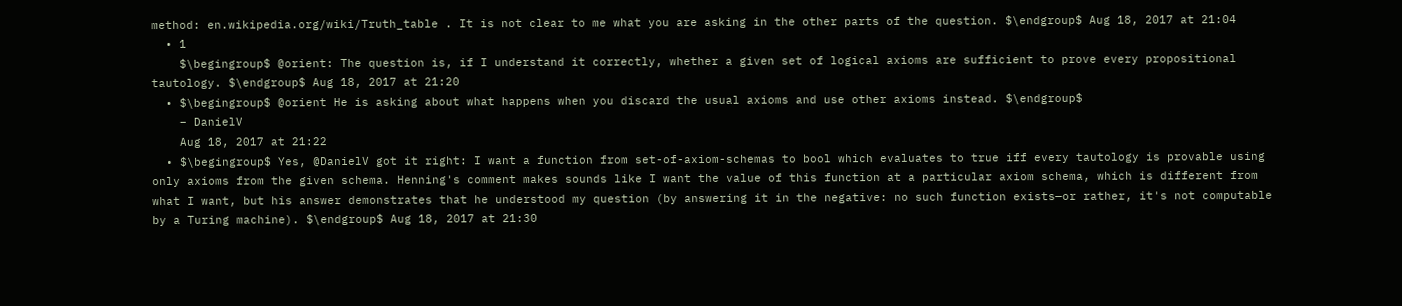method: en.wikipedia.org/wiki/Truth_table . It is not clear to me what you are asking in the other parts of the question. $\endgroup$ Aug 18, 2017 at 21:04
  • 1
    $\begingroup$ @orient: The question is, if I understand it correctly, whether a given set of logical axioms are sufficient to prove every propositional tautology. $\endgroup$ Aug 18, 2017 at 21:20
  • $\begingroup$ @orient He is asking about what happens when you discard the usual axioms and use other axioms instead. $\endgroup$
    – DanielV
    Aug 18, 2017 at 21:22
  • $\begingroup$ Yes, @DanielV got it right: I want a function from set-of-axiom-schemas to bool which evaluates to true iff every tautology is provable using only axioms from the given schema. Henning's comment makes sounds like I want the value of this function at a particular axiom schema, which is different from what I want, but his answer demonstrates that he understood my question (by answering it in the negative: no such function exists—or rather, it's not computable by a Turing machine). $\endgroup$ Aug 18, 2017 at 21:30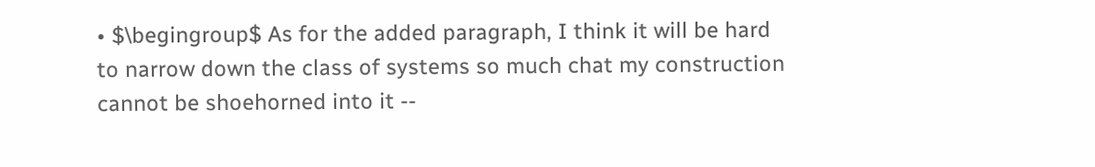• $\begingroup$ As for the added paragraph, I think it will be hard to narrow down the class of systems so much chat my construction cannot be shoehorned into it --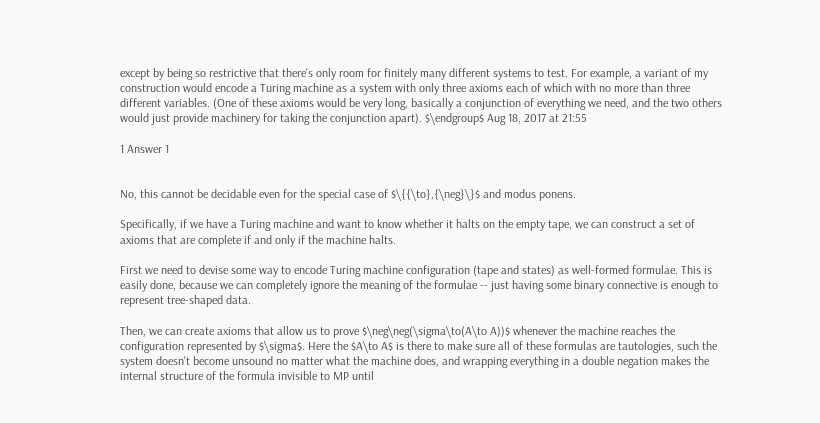except by being so restrictive that there's only room for finitely many different systems to test. For example, a variant of my construction would encode a Turing machine as a system with only three axioms each of which with no more than three different variables. (One of these axioms would be very long, basically a conjunction of everything we need, and the two others would just provide machinery for taking the conjunction apart). $\endgroup$ Aug 18, 2017 at 21:55

1 Answer 1


No, this cannot be decidable even for the special case of $\{{\to},{\neg}\}$ and modus ponens.

Specifically, if we have a Turing machine and want to know whether it halts on the empty tape, we can construct a set of axioms that are complete if and only if the machine halts.

First we need to devise some way to encode Turing machine configuration (tape and states) as well-formed formulae. This is easily done, because we can completely ignore the meaning of the formulae -- just having some binary connective is enough to represent tree-shaped data.

Then, we can create axioms that allow us to prove $\neg\neg(\sigma\to(A\to A))$ whenever the machine reaches the configuration represented by $\sigma$. Here the $A\to A$ is there to make sure all of these formulas are tautologies, such the system doesn't become unsound no matter what the machine does, and wrapping everything in a double negation makes the internal structure of the formula invisible to MP until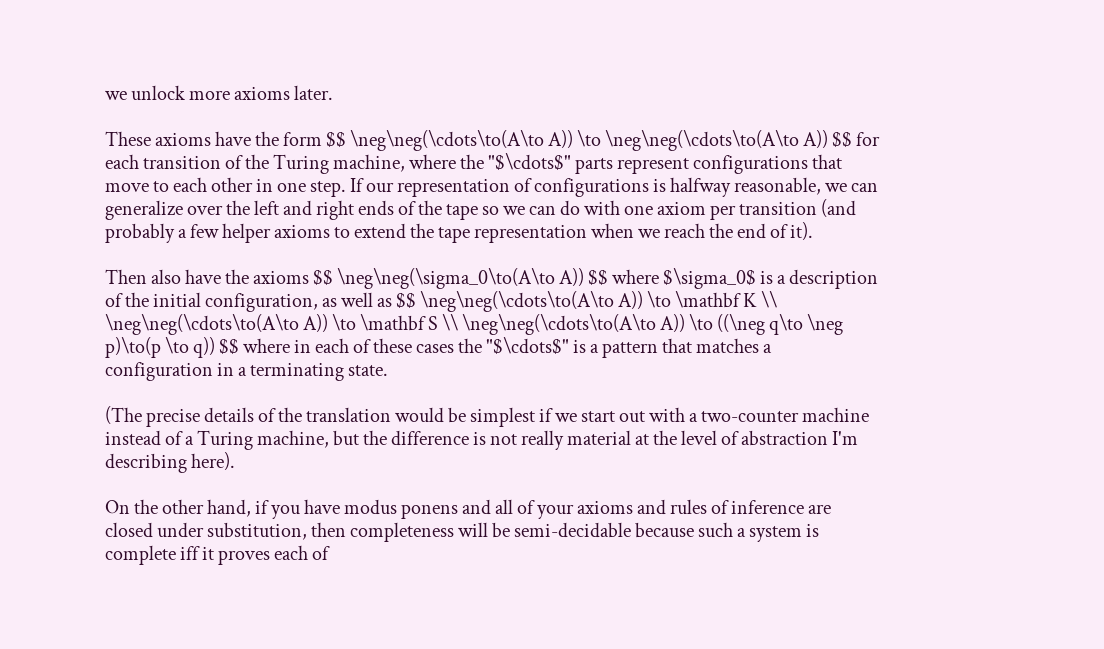we unlock more axioms later.

These axioms have the form $$ \neg\neg(\cdots\to(A\to A)) \to \neg\neg(\cdots\to(A\to A)) $$ for each transition of the Turing machine, where the "$\cdots$" parts represent configurations that move to each other in one step. If our representation of configurations is halfway reasonable, we can generalize over the left and right ends of the tape so we can do with one axiom per transition (and probably a few helper axioms to extend the tape representation when we reach the end of it).

Then also have the axioms $$ \neg\neg(\sigma_0\to(A\to A)) $$ where $\sigma_0$ is a description of the initial configuration, as well as $$ \neg\neg(\cdots\to(A\to A)) \to \mathbf K \\ \neg\neg(\cdots\to(A\to A)) \to \mathbf S \\ \neg\neg(\cdots\to(A\to A)) \to ((\neg q\to \neg p)\to(p \to q)) $$ where in each of these cases the "$\cdots$" is a pattern that matches a configuration in a terminating state.

(The precise details of the translation would be simplest if we start out with a two-counter machine instead of a Turing machine, but the difference is not really material at the level of abstraction I'm describing here).

On the other hand, if you have modus ponens and all of your axioms and rules of inference are closed under substitution, then completeness will be semi-decidable because such a system is complete iff it proves each of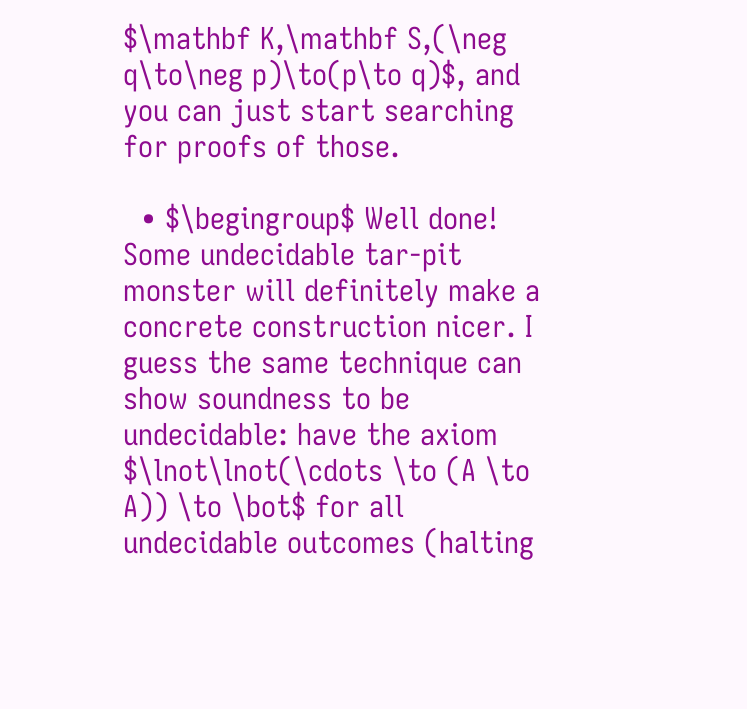$\mathbf K,\mathbf S,(\neg q\to\neg p)\to(p\to q)$, and you can just start searching for proofs of those.

  • $\begingroup$ Well done! Some undecidable tar-pit monster will definitely make a concrete construction nicer. I guess the same technique can show soundness to be undecidable: have the axiom $\lnot\lnot(\cdots \to (A \to A)) \to \bot$ for all undecidable outcomes (halting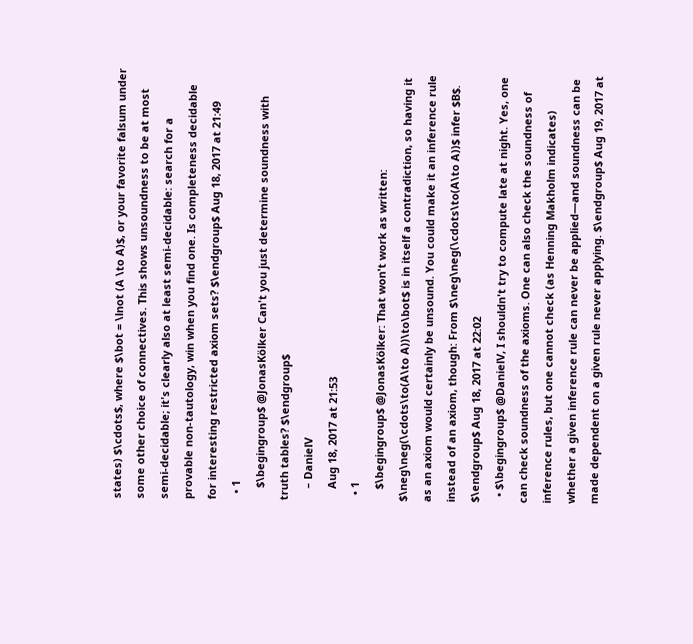states) $\cdots$, where $\bot = \lnot (A \to A)$, or your favorite falsum under some other choice of connectives. This shows unsoundness to be at most semi-decidable; it's clearly also at least semi-decidable: search for a provable non-tautology, win when you find one. Is completeness decidable for interesting restricted axiom sets? $\endgroup$ Aug 18, 2017 at 21:49
  • 1
    $\begingroup$ @JonasKölker Can't you just determine soundness with truth tables? $\endgroup$
    – DanielV
    Aug 18, 2017 at 21:53
  • 1
    $\begingroup$ @JonasKölker: That won't work as written: $\neg\neg(\cdots\to(A\to A))\to\bot$ is in itself a contradiction, so having it as an axiom would certainly be unsound. You could make it an inference rule instead of an axiom, though: From $\neg\neg(\cdots\to(A\to A))$ infer $B$. $\endgroup$ Aug 18, 2017 at 22:02
  • $\begingroup$ @DanielV, I shouldn't try to compute late at night. Yes, one can check soundness of the axioms. One can also check the soundness of inference rules, but one cannot check (as Henning Makholm indicates) whether a given inference rule can never be applied—and soundness can be made dependent on a given rule never applying. $\endgroup$ Aug 19, 2017 at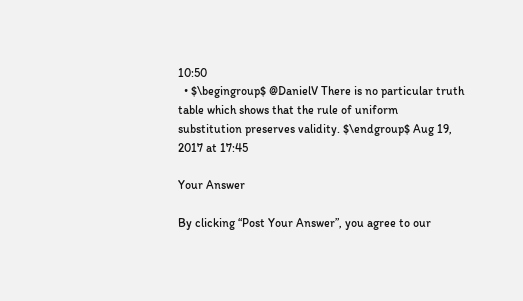10:50
  • $\begingroup$ @DanielV There is no particular truth table which shows that the rule of uniform substitution preserves validity. $\endgroup$ Aug 19, 2017 at 17:45

Your Answer

By clicking “Post Your Answer”, you agree to our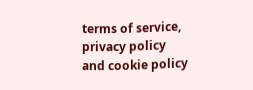terms of service, privacy policy and cookie policy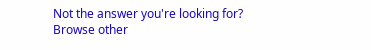Not the answer you're looking for? Browse other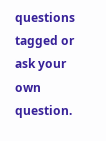questions tagged or ask your own question.